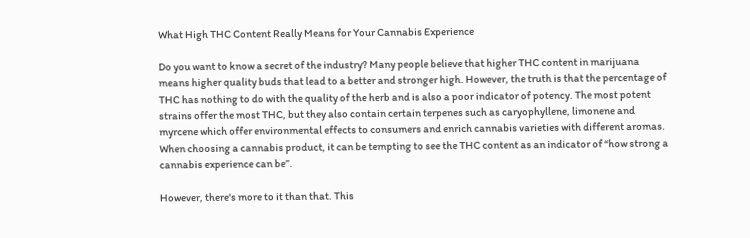What High THC Content Really Means for Your Cannabis Experience

Do you want to know a secret of the industry? Many people believe that higher THC content in marijuana means higher quality buds that lead to a better and stronger high. However, the truth is that the percentage of THC has nothing to do with the quality of the herb and is also a poor indicator of potency. The most potent strains offer the most THC, but they also contain certain terpenes such as caryophyllene, limonene and myrcene which offer environmental effects to consumers and enrich cannabis varieties with different aromas. When choosing a cannabis product, it can be tempting to see the THC content as an indicator of “how strong a cannabis experience can be”.

However, there's more to it than that. This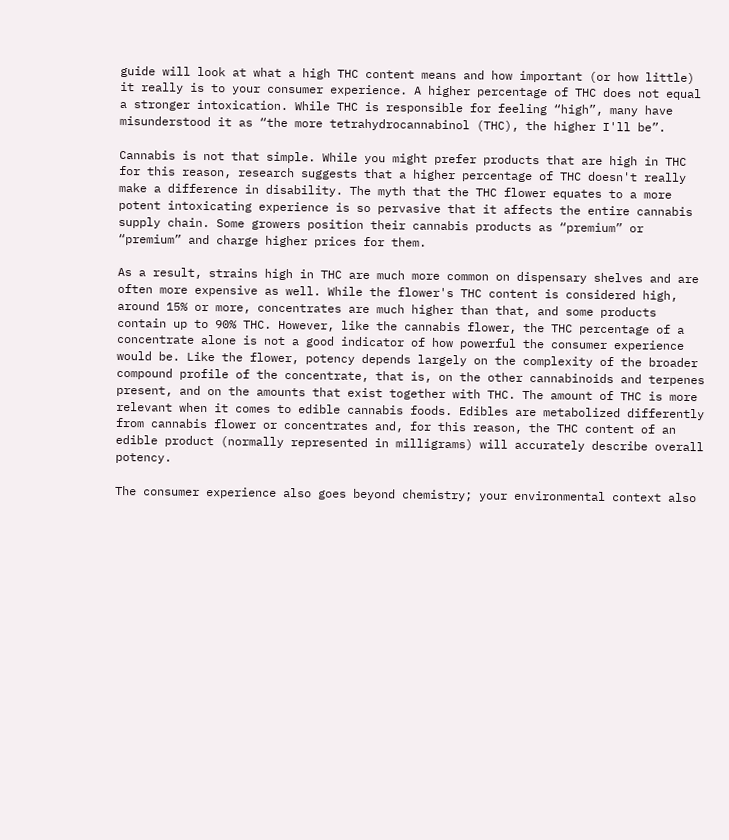guide will look at what a high THC content means and how important (or how little) it really is to your consumer experience. A higher percentage of THC does not equal a stronger intoxication. While THC is responsible for feeling “high”, many have misunderstood it as “the more tetrahydrocannabinol (THC), the higher I'll be”.

Cannabis is not that simple. While you might prefer products that are high in THC for this reason, research suggests that a higher percentage of THC doesn't really make a difference in disability. The myth that the THC flower equates to a more potent intoxicating experience is so pervasive that it affects the entire cannabis supply chain. Some growers position their cannabis products as “premium” or “premium” and charge higher prices for them.

As a result, strains high in THC are much more common on dispensary shelves and are often more expensive as well. While the flower's THC content is considered high, around 15% or more, concentrates are much higher than that, and some products contain up to 90% THC. However, like the cannabis flower, the THC percentage of a concentrate alone is not a good indicator of how powerful the consumer experience would be. Like the flower, potency depends largely on the complexity of the broader compound profile of the concentrate, that is, on the other cannabinoids and terpenes present, and on the amounts that exist together with THC. The amount of THC is more relevant when it comes to edible cannabis foods. Edibles are metabolized differently from cannabis flower or concentrates and, for this reason, the THC content of an edible product (normally represented in milligrams) will accurately describe overall potency.

The consumer experience also goes beyond chemistry; your environmental context also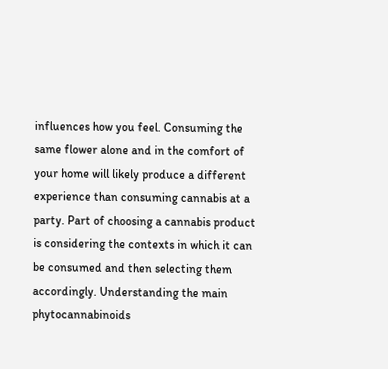influences how you feel. Consuming the same flower alone and in the comfort of your home will likely produce a different experience than consuming cannabis at a party. Part of choosing a cannabis product is considering the contexts in which it can be consumed and then selecting them accordingly. Understanding the main phytocannabinoids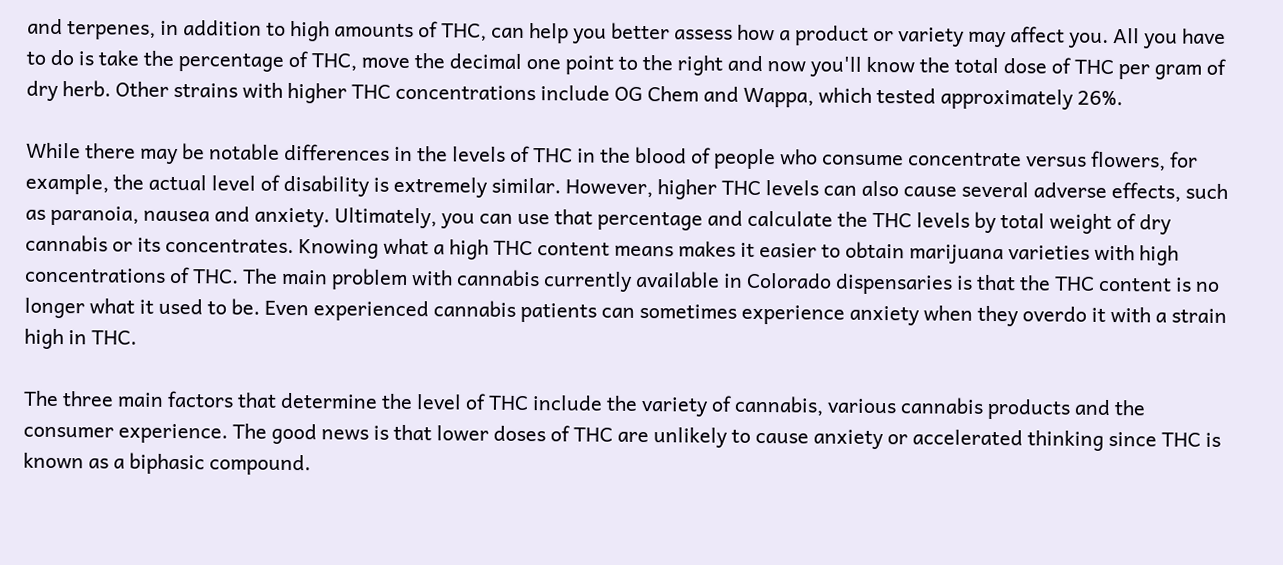and terpenes, in addition to high amounts of THC, can help you better assess how a product or variety may affect you. All you have to do is take the percentage of THC, move the decimal one point to the right and now you'll know the total dose of THC per gram of dry herb. Other strains with higher THC concentrations include OG Chem and Wappa, which tested approximately 26%.

While there may be notable differences in the levels of THC in the blood of people who consume concentrate versus flowers, for example, the actual level of disability is extremely similar. However, higher THC levels can also cause several adverse effects, such as paranoia, nausea and anxiety. Ultimately, you can use that percentage and calculate the THC levels by total weight of dry cannabis or its concentrates. Knowing what a high THC content means makes it easier to obtain marijuana varieties with high concentrations of THC. The main problem with cannabis currently available in Colorado dispensaries is that the THC content is no longer what it used to be. Even experienced cannabis patients can sometimes experience anxiety when they overdo it with a strain high in THC.

The three main factors that determine the level of THC include the variety of cannabis, various cannabis products and the consumer experience. The good news is that lower doses of THC are unlikely to cause anxiety or accelerated thinking since THC is known as a biphasic compound.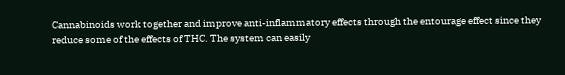Cannabinoids work together and improve anti-inflammatory effects through the entourage effect since they reduce some of the effects of THC. The system can easily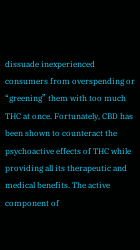dissuade inexperienced consumers from overspending or “greening” them with too much THC at once. Fortunately, CBD has been shown to counteract the psychoactive effects of THC while providing all its therapeutic and medical benefits. The active component of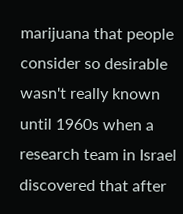marijuana that people consider so desirable wasn't really known until 1960s when a research team in Israel discovered that after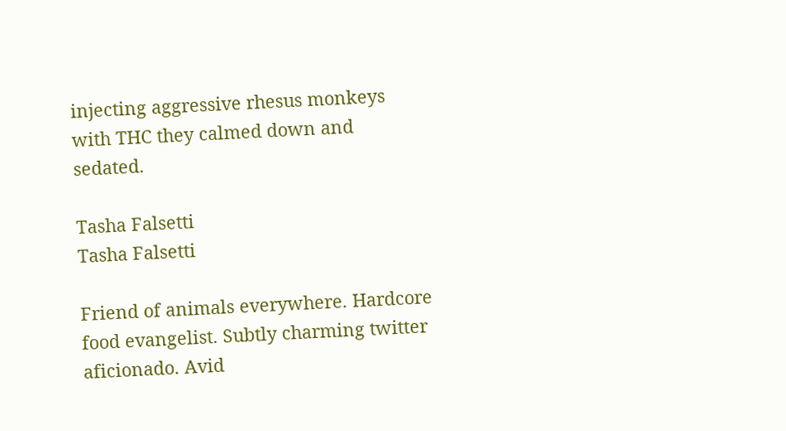injecting aggressive rhesus monkeys with THC they calmed down and sedated.

Tasha Falsetti
Tasha Falsetti

Friend of animals everywhere. Hardcore food evangelist. Subtly charming twitter aficionado. Avid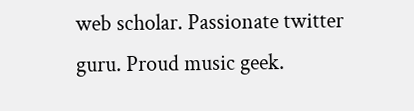web scholar. Passionate twitter guru. Proud music geek.